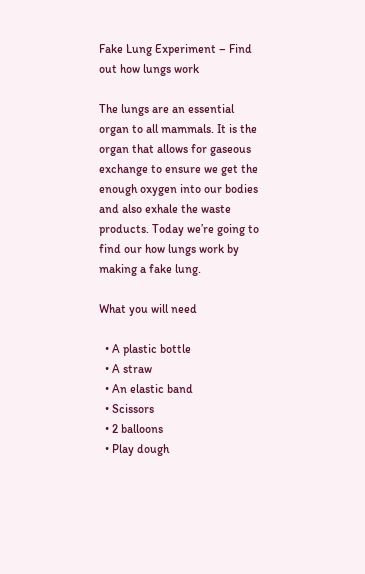Fake Lung Experiment – Find out how lungs work

The lungs are an essential organ to all mammals. It is the organ that allows for gaseous exchange to ensure we get the enough oxygen into our bodies and also exhale the waste products. Today we’re going to find our how lungs work by making a fake lung.

What you will need

  • A plastic bottle
  • A straw
  • An elastic band
  • Scissors
  • 2 balloons
  • Play dough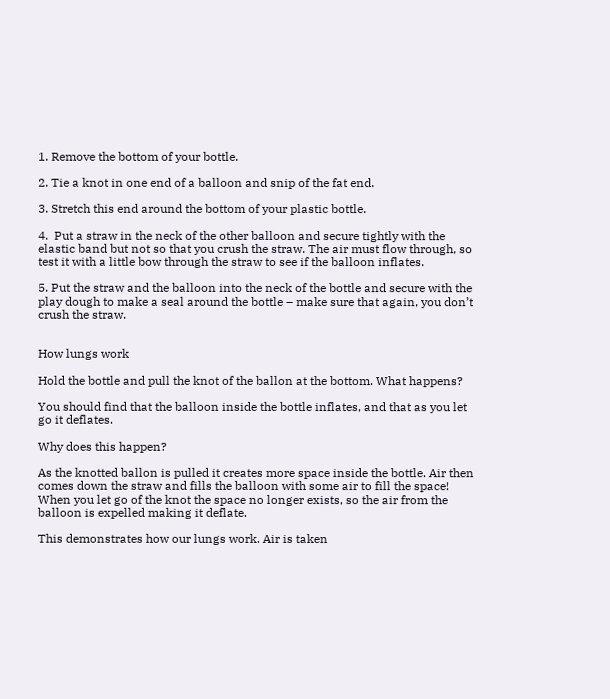1. Remove the bottom of your bottle.

2. Tie a knot in one end of a balloon and snip of the fat end.

3. Stretch this end around the bottom of your plastic bottle.

4.  Put a straw in the neck of the other balloon and secure tightly with the elastic band but not so that you crush the straw. The air must flow through, so test it with a little bow through the straw to see if the balloon inflates.

5. Put the straw and the balloon into the neck of the bottle and secure with the play dough to make a seal around the bottle – make sure that again, you don’t crush the straw.


How lungs work

Hold the bottle and pull the knot of the ballon at the bottom. What happens?

You should find that the balloon inside the bottle inflates, and that as you let go it deflates.

Why does this happen?

As the knotted ballon is pulled it creates more space inside the bottle. Air then comes down the straw and fills the balloon with some air to fill the space! When you let go of the knot the space no longer exists, so the air from the balloon is expelled making it deflate.

This demonstrates how our lungs work. Air is taken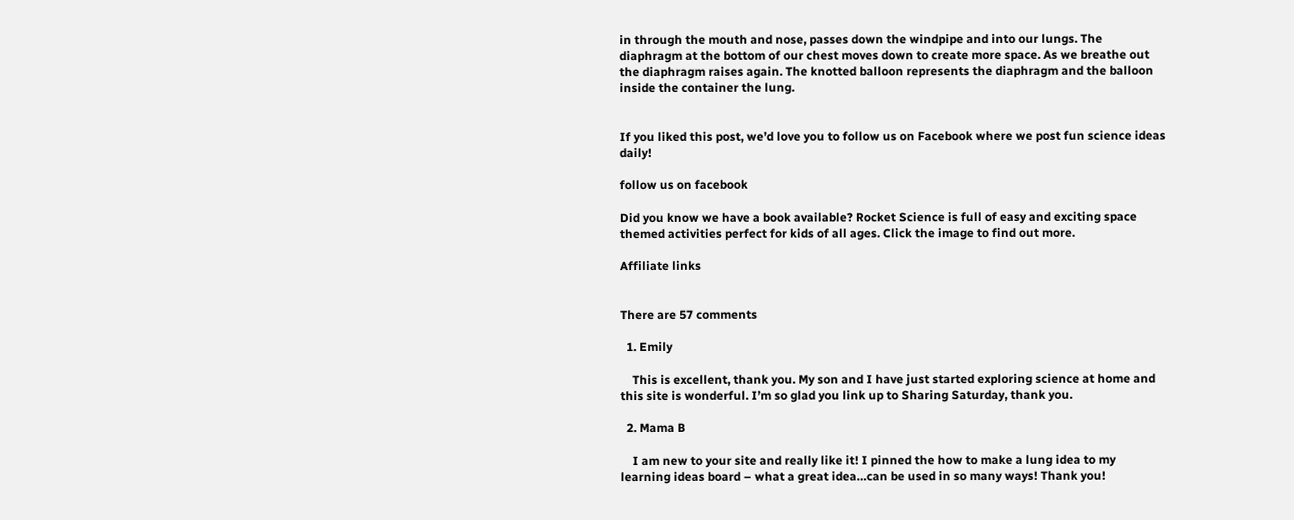in through the mouth and nose, passes down the windpipe and into our lungs. The diaphragm at the bottom of our chest moves down to create more space. As we breathe out the diaphragm raises again. The knotted balloon represents the diaphragm and the balloon inside the container the lung.


If you liked this post, we’d love you to follow us on Facebook where we post fun science ideas daily!

follow us on facebook

Did you know we have a book available? Rocket Science is full of easy and exciting space themed activities perfect for kids of all ages. Click the image to find out more.

Affiliate links


There are 57 comments

  1. Emily

    This is excellent, thank you. My son and I have just started exploring science at home and this site is wonderful. I’m so glad you link up to Sharing Saturday, thank you.

  2. Mama B

    I am new to your site and really like it! I pinned the how to make a lung idea to my learning ideas board – what a great idea…can be used in so many ways! Thank you!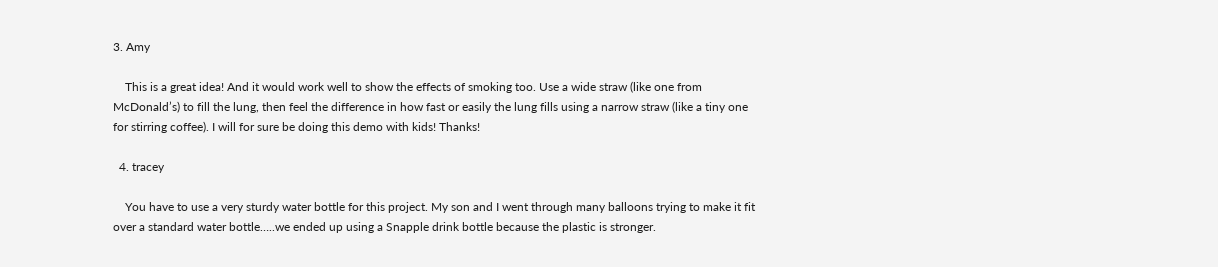3. Amy

    This is a great idea! And it would work well to show the effects of smoking too. Use a wide straw (like one from McDonald’s) to fill the lung, then feel the difference in how fast or easily the lung fills using a narrow straw (like a tiny one for stirring coffee). I will for sure be doing this demo with kids! Thanks!

  4. tracey

    You have to use a very sturdy water bottle for this project. My son and I went through many balloons trying to make it fit over a standard water bottle…..we ended up using a Snapple drink bottle because the plastic is stronger.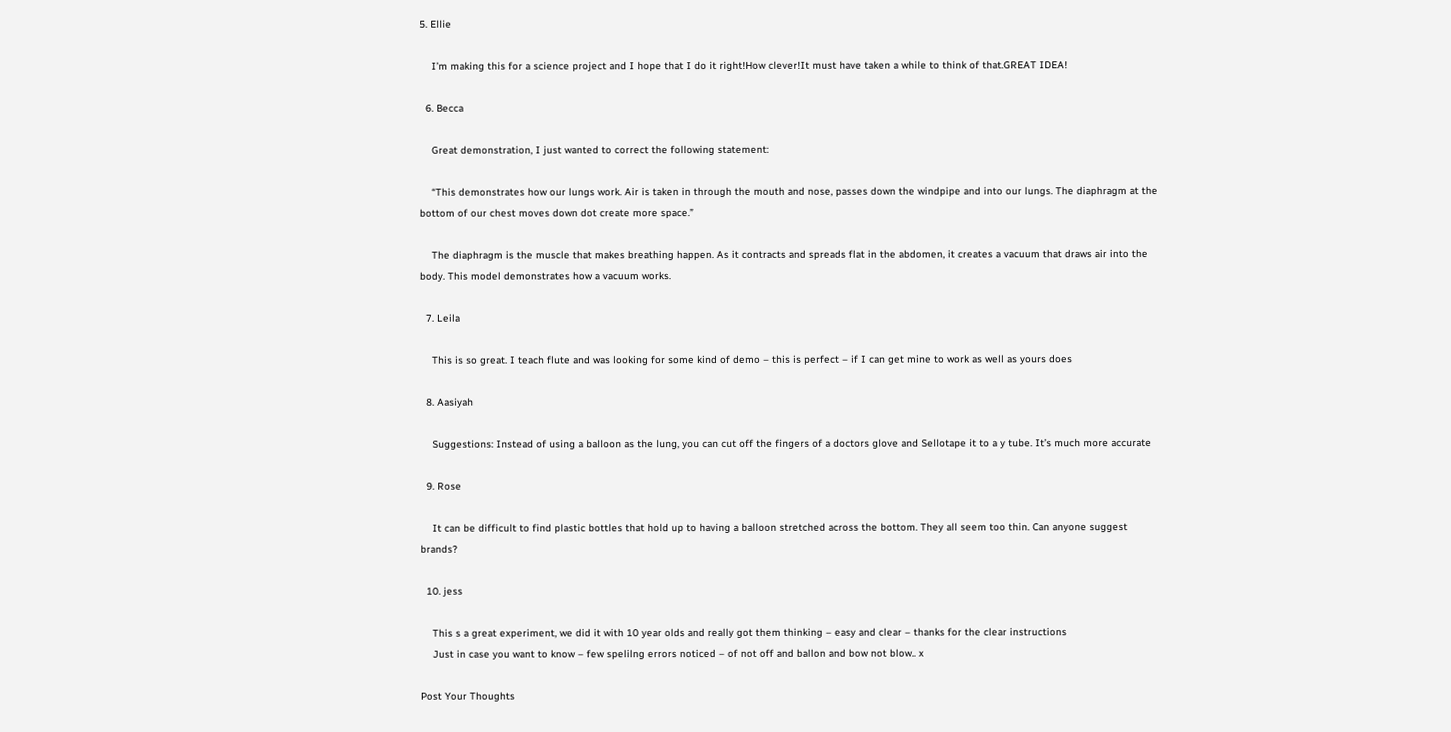5. Ellie

    I’m making this for a science project and I hope that I do it right!How clever!It must have taken a while to think of that.GREAT IDEA!

  6. Becca

    Great demonstration, I just wanted to correct the following statement:

    “This demonstrates how our lungs work. Air is taken in through the mouth and nose, passes down the windpipe and into our lungs. The diaphragm at the bottom of our chest moves down dot create more space.”

    The diaphragm is the muscle that makes breathing happen. As it contracts and spreads flat in the abdomen, it creates a vacuum that draws air into the body. This model demonstrates how a vacuum works.

  7. Leila

    This is so great. I teach flute and was looking for some kind of demo – this is perfect – if I can get mine to work as well as yours does

  8. Aasiyah

    Suggestions: Instead of using a balloon as the lung, you can cut off the fingers of a doctors glove and Sellotape it to a y tube. It’s much more accurate

  9. Rose

    It can be difficult to find plastic bottles that hold up to having a balloon stretched across the bottom. They all seem too thin. Can anyone suggest brands?

  10. jess

    This s a great experiment, we did it with 10 year olds and really got them thinking – easy and clear – thanks for the clear instructions
    Just in case you want to know – few spelilng errors noticed – of not off and ballon and bow not blow.. x

Post Your Thoughts